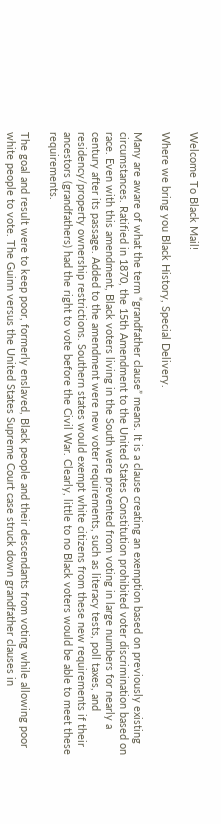Welcome To Black Mail!

Where we bring you Black History, Special Delivery.

Many are aware of what the term “grandfather clause” means. It is a clause creating an exemption based on previously existing circumstances. Ratified in 1870, the 15th Amendment to the United States Constitution prohibited voter discrimination based on race. Even with this amendment, Black voters living in the South were prevented from voting in large numbers for nearly a century after its passage. Added to the amendment were new voter requirements, such as literacy tests, poll taxes, and residency/property ownership restrictions. Southern states would exempt white citizens from these new requirements if their ancestors (grandfathers) had the right to vote before the Civil War. Clearly, little to no Black voters would be able to meet these requirements.

The goal and result were to keep poor, formerly enslaved, Black people and their descendants from voting while allowing poor white people to vote. The Guinn versus the United States Supreme Court case struck down grandfather clauses in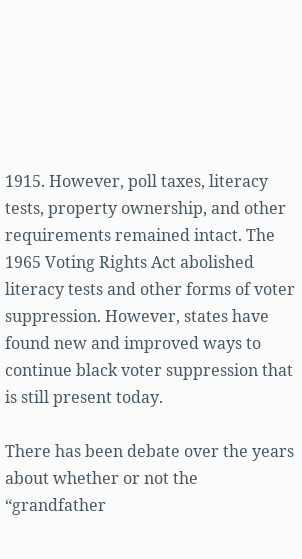1915. However, poll taxes, literacy tests, property ownership, and other requirements remained intact. The 1965 Voting Rights Act abolished literacy tests and other forms of voter suppression. However, states have found new and improved ways to continue black voter suppression that is still present today.

There has been debate over the years about whether or not the “grandfather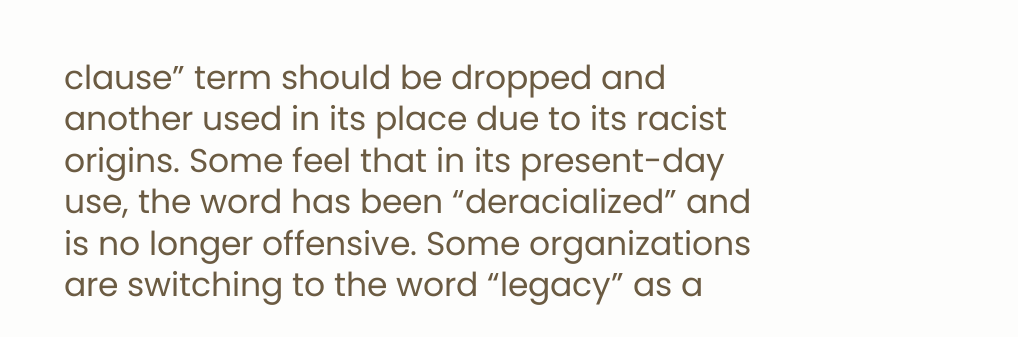clause” term should be dropped and another used in its place due to its racist origins. Some feel that in its present-day use, the word has been “deracialized” and is no longer offensive. Some organizations are switching to the word “legacy” as a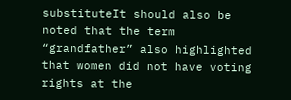substituteIt should also be noted that the term “grandfather” also highlighted that women did not have voting rights at the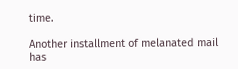time.

Another installment of melanated mail has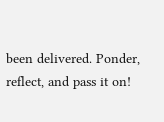been delivered. Ponder, reflect, and pass it on!